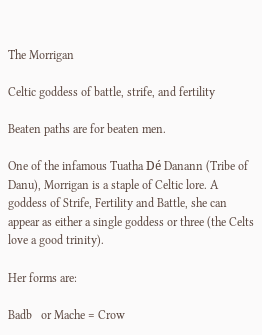The Morrigan

Celtic goddess of battle, strife, and fertility

Beaten paths are for beaten men.

One of the infamous Tuatha Dé Danann (Tribe of Danu), Morrigan is a staple of Celtic lore. A goddess of Strife, Fertility and Battle, she can appear as either a single goddess or three (the Celts love a good trinity).

Her forms are:

Badb   or Mache = Crow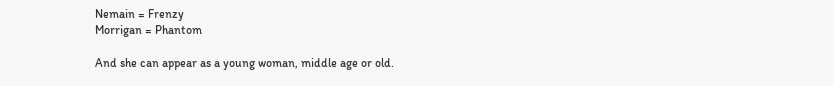Nemain = Frenzy
Morrigan = Phantom

And she can appear as a young woman, middle age or old.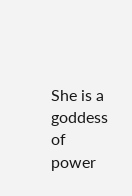She is a goddess of power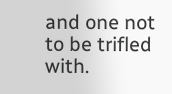and one not to be trifled with.